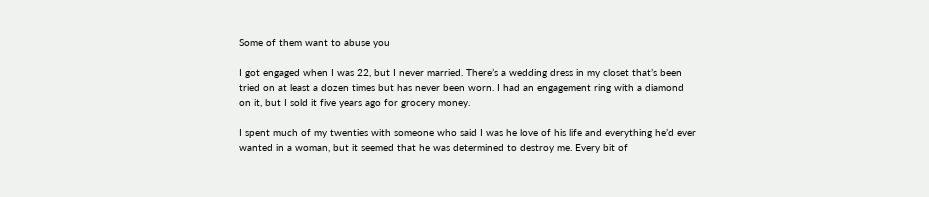Some of them want to abuse you

I got engaged when I was 22, but I never married. There’s a wedding dress in my closet that’s been tried on at least a dozen times but has never been worn. I had an engagement ring with a diamond on it, but I sold it five years ago for grocery money.

I spent much of my twenties with someone who said I was he love of his life and everything he’d ever wanted in a woman, but it seemed that he was determined to destroy me. Every bit of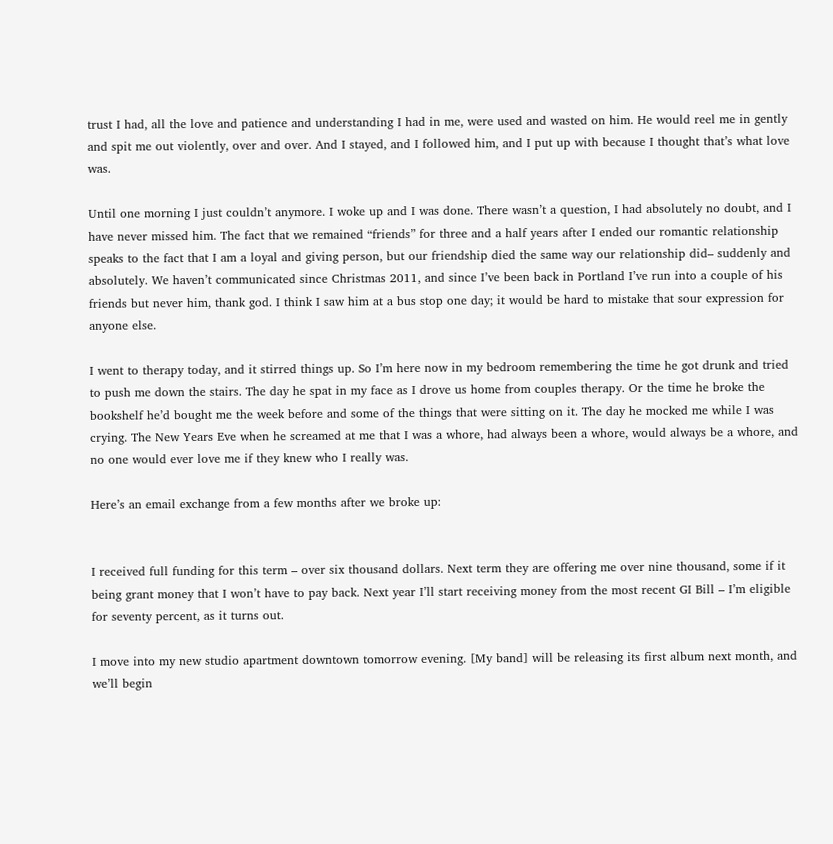trust I had, all the love and patience and understanding I had in me, were used and wasted on him. He would reel me in gently and spit me out violently, over and over. And I stayed, and I followed him, and I put up with because I thought that’s what love was.

Until one morning I just couldn’t anymore. I woke up and I was done. There wasn’t a question, I had absolutely no doubt, and I have never missed him. The fact that we remained “friends” for three and a half years after I ended our romantic relationship speaks to the fact that I am a loyal and giving person, but our friendship died the same way our relationship did– suddenly and absolutely. We haven’t communicated since Christmas 2011, and since I’ve been back in Portland I’ve run into a couple of his friends but never him, thank god. I think I saw him at a bus stop one day; it would be hard to mistake that sour expression for anyone else.

I went to therapy today, and it stirred things up. So I’m here now in my bedroom remembering the time he got drunk and tried to push me down the stairs. The day he spat in my face as I drove us home from couples therapy. Or the time he broke the bookshelf he’d bought me the week before and some of the things that were sitting on it. The day he mocked me while I was crying. The New Years Eve when he screamed at me that I was a whore, had always been a whore, would always be a whore, and no one would ever love me if they knew who I really was.

Here’s an email exchange from a few months after we broke up:


I received full funding for this term – over six thousand dollars. Next term they are offering me over nine thousand, some if it being grant money that I won’t have to pay back. Next year I’ll start receiving money from the most recent GI Bill – I’m eligible for seventy percent, as it turns out.

I move into my new studio apartment downtown tomorrow evening. [My band] will be releasing its first album next month, and we’ll begin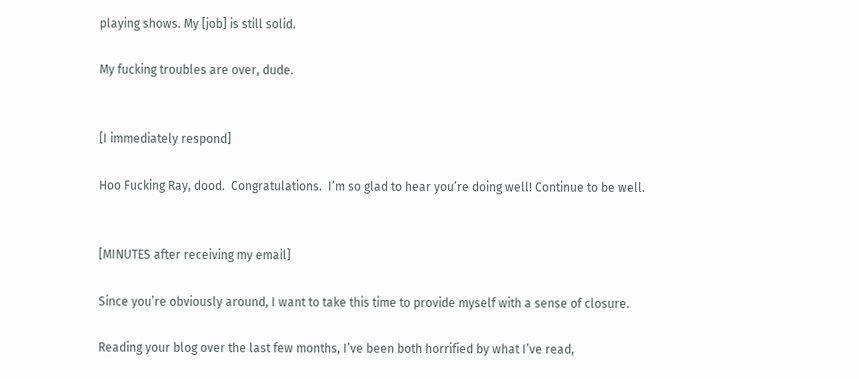playing shows. My [job] is still solid.

My fucking troubles are over, dude.


[I immediately respond]

Hoo Fucking Ray, dood.  Congratulations.  I’m so glad to hear you’re doing well! Continue to be well.


[MINUTES after receiving my email]

Since you’re obviously around, I want to take this time to provide myself with a sense of closure.

Reading your blog over the last few months, I’ve been both horrified by what I’ve read,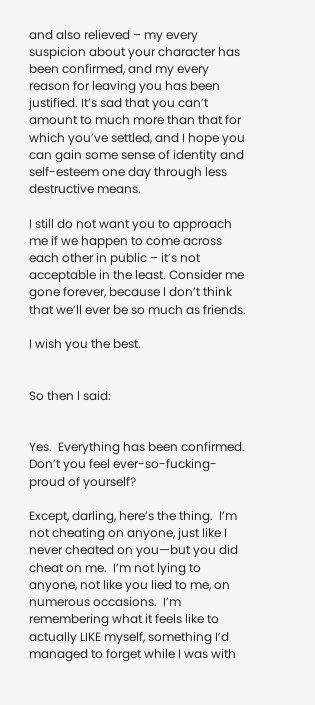and also relieved – my every suspicion about your character has been confirmed, and my every reason for leaving you has been justified. It’s sad that you can’t amount to much more than that for which you’ve settled, and I hope you can gain some sense of identity and self-esteem one day through less destructive means.

I still do not want you to approach me if we happen to come across each other in public – it’s not acceptable in the least. Consider me gone forever, because I don’t think that we’ll ever be so much as friends.

I wish you the best.


So then I said:


Yes.  Everything has been confirmed.  Don’t you feel ever-so-fucking-proud of yourself?

Except, darling, here’s the thing.  I’m not cheating on anyone, just like I never cheated on you—but you did cheat on me.  I’m not lying to anyone, not like you lied to me, on numerous occasions.  I’m remembering what it feels like to actually LIKE myself, something I’d managed to forget while I was with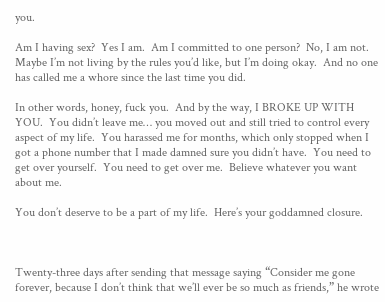you.

Am I having sex?  Yes I am.  Am I committed to one person?  No, I am not.  Maybe I’m not living by the rules you’d like, but I’m doing okay.  And no one has called me a whore since the last time you did.

In other words, honey, fuck you.  And by the way, I BROKE UP WITH YOU.  You didn’t leave me… you moved out and still tried to control every aspect of my life.  You harassed me for months, which only stopped when I got a phone number that I made damned sure you didn’t have.  You need to get over yourself.  You need to get over me.  Believe whatever you want about me.

You don’t deserve to be a part of my life.  Here’s your goddamned closure.



Twenty-three days after sending that message saying “Consider me gone forever, because I don’t think that we’ll ever be so much as friends,” he wrote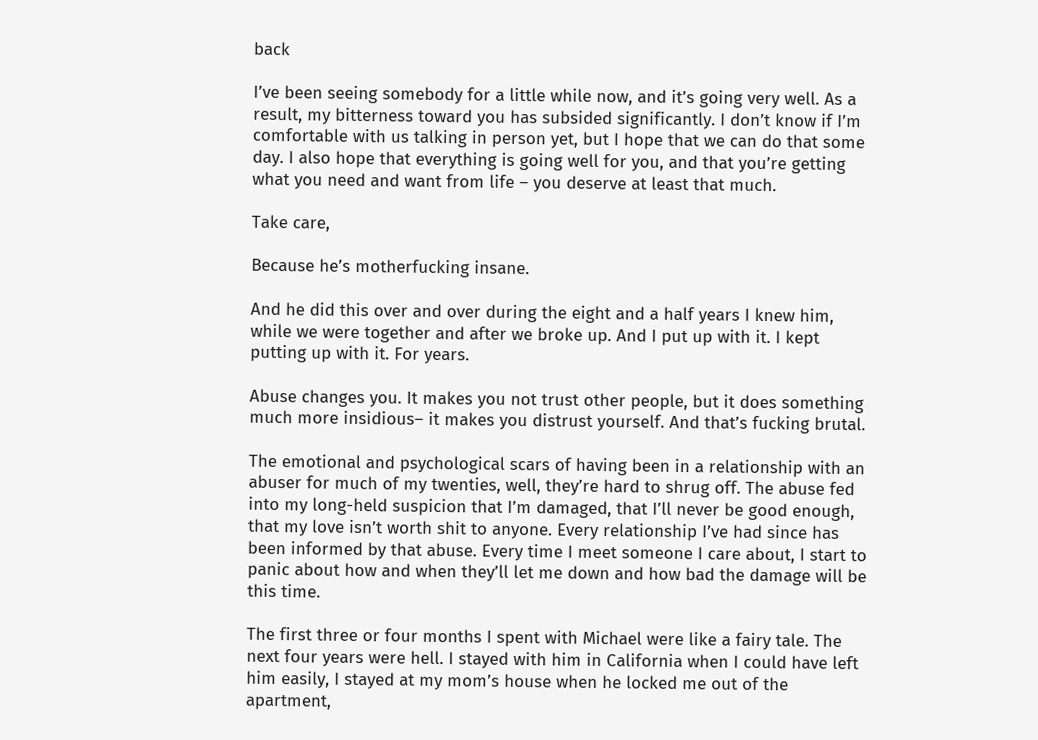back

I’ve been seeing somebody for a little while now, and it’s going very well. As a result, my bitterness toward you has subsided significantly. I don’t know if I’m comfortable with us talking in person yet, but I hope that we can do that some day. I also hope that everything is going well for you, and that you’re getting what you need and want from life – you deserve at least that much.

Take care,

Because he’s motherfucking insane.

And he did this over and over during the eight and a half years I knew him, while we were together and after we broke up. And I put up with it. I kept putting up with it. For years.

Abuse changes you. It makes you not trust other people, but it does something much more insidious– it makes you distrust yourself. And that’s fucking brutal.

The emotional and psychological scars of having been in a relationship with an abuser for much of my twenties, well, they’re hard to shrug off. The abuse fed into my long-held suspicion that I’m damaged, that I’ll never be good enough, that my love isn’t worth shit to anyone. Every relationship I’ve had since has been informed by that abuse. Every time I meet someone I care about, I start to panic about how and when they’ll let me down and how bad the damage will be this time.

The first three or four months I spent with Michael were like a fairy tale. The next four years were hell. I stayed with him in California when I could have left him easily, I stayed at my mom’s house when he locked me out of the apartment,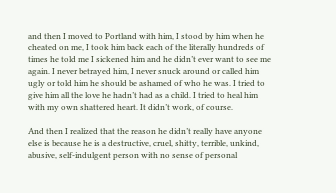and then I moved to Portland with him, I stood by him when he cheated on me, I took him back each of the literally hundreds of times he told me I sickened him and he didn’t ever want to see me again. I never betrayed him, I never snuck around or called him ugly or told him he should be ashamed of who he was. I tried to give him all the love he hadn’t had as a child. I tried to heal him with my own shattered heart. It didn’t work, of course.

And then I realized that the reason he didn’t really have anyone else is because he is a destructive, cruel, shitty, terrible, unkind, abusive, self-indulgent person with no sense of personal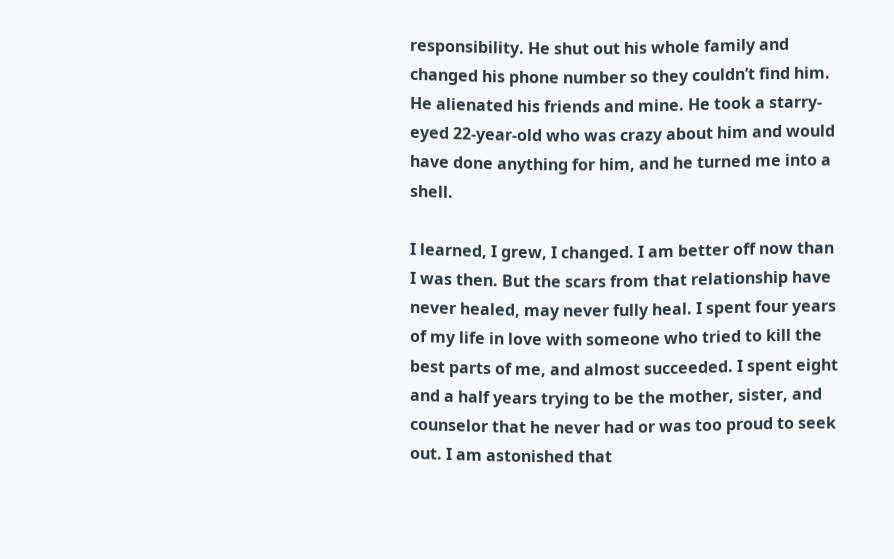responsibility. He shut out his whole family and changed his phone number so they couldn’t find him. He alienated his friends and mine. He took a starry-eyed 22-year-old who was crazy about him and would have done anything for him, and he turned me into a shell.

I learned, I grew, I changed. I am better off now than I was then. But the scars from that relationship have never healed, may never fully heal. I spent four years of my life in love with someone who tried to kill the best parts of me, and almost succeeded. I spent eight and a half years trying to be the mother, sister, and counselor that he never had or was too proud to seek out. I am astonished that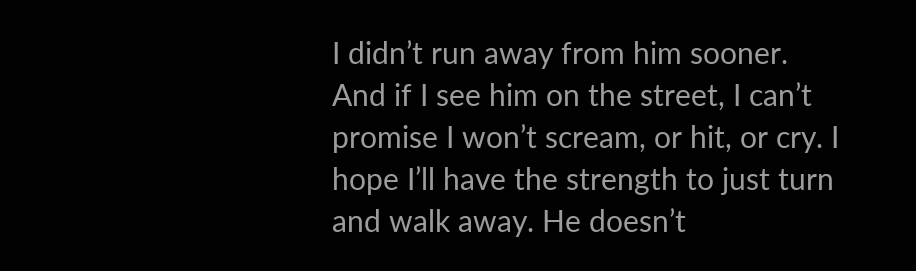I didn’t run away from him sooner. And if I see him on the street, I can’t promise I won’t scream, or hit, or cry. I hope I’ll have the strength to just turn and walk away. He doesn’t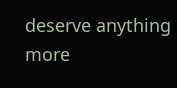deserve anything more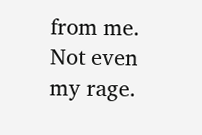from me. Not even my rage.